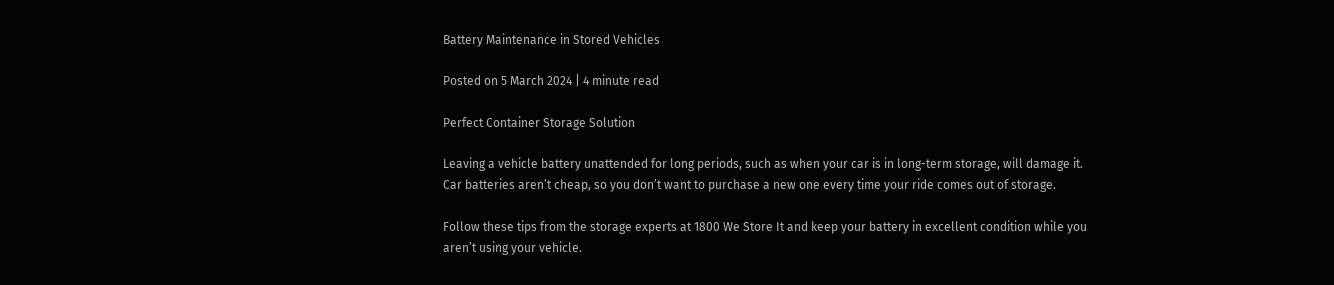Battery Maintenance in Stored Vehicles

Posted on 5 March 2024 | 4 minute read

Perfect Container Storage Solution

Leaving a vehicle battery unattended for long periods, such as when your car is in long-term storage, will damage it. Car batteries aren’t cheap, so you don’t want to purchase a new one every time your ride comes out of storage.

Follow these tips from the storage experts at 1800 We Store It and keep your battery in excellent condition while you aren’t using your vehicle.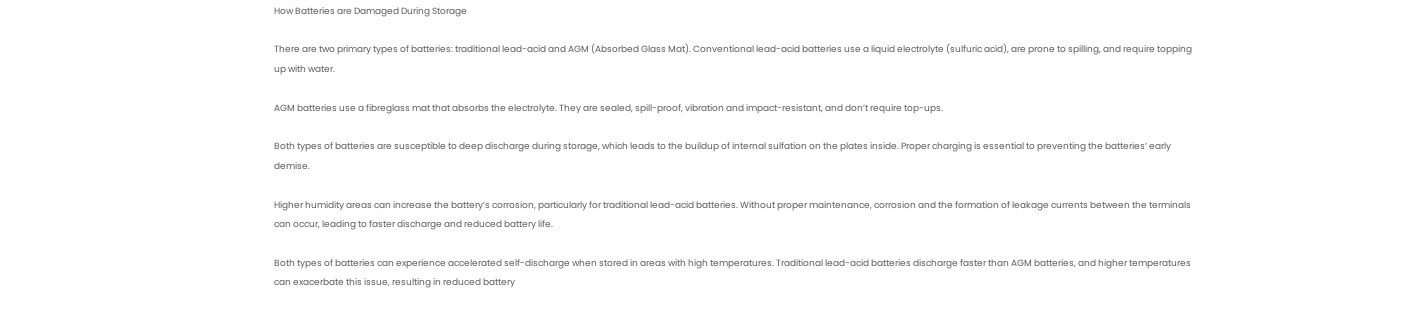How Batteries are Damaged During Storage

There are two primary types of batteries: traditional lead-acid and AGM (Absorbed Glass Mat). Conventional lead-acid batteries use a liquid electrolyte (sulfuric acid), are prone to spilling, and require topping up with water.

AGM batteries use a fibreglass mat that absorbs the electrolyte. They are sealed, spill-proof, vibration and impact-resistant, and don’t require top-ups.

Both types of batteries are susceptible to deep discharge during storage, which leads to the buildup of internal sulfation on the plates inside. Proper charging is essential to preventing the batteries’ early demise.

Higher humidity areas can increase the battery’s corrosion, particularly for traditional lead-acid batteries. Without proper maintenance, corrosion and the formation of leakage currents between the terminals can occur, leading to faster discharge and reduced battery life.

Both types of batteries can experience accelerated self-discharge when stored in areas with high temperatures. Traditional lead-acid batteries discharge faster than AGM batteries, and higher temperatures can exacerbate this issue, resulting in reduced battery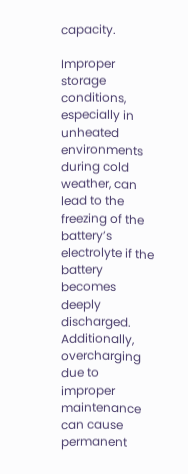capacity.

Improper storage conditions, especially in unheated environments during cold weather, can lead to the freezing of the battery’s electrolyte if the battery becomes deeply discharged. Additionally, overcharging due to improper maintenance can cause permanent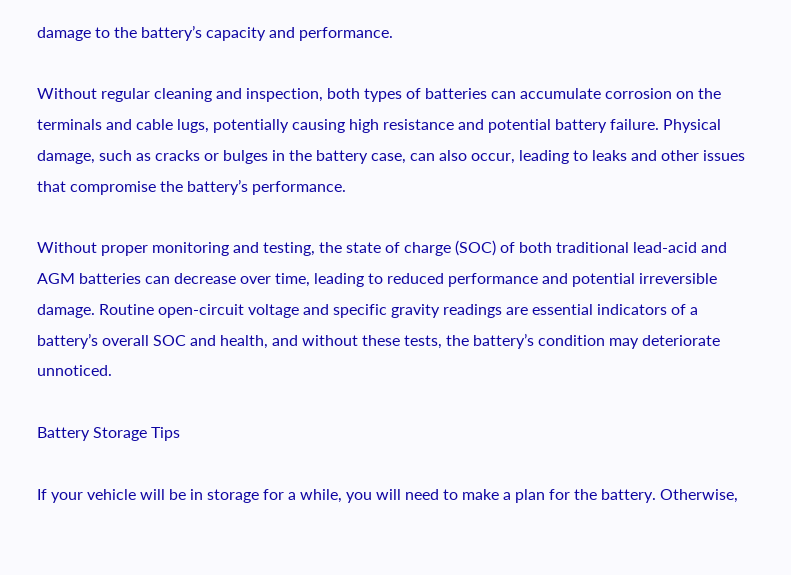damage to the battery’s capacity and performance.

Without regular cleaning and inspection, both types of batteries can accumulate corrosion on the terminals and cable lugs, potentially causing high resistance and potential battery failure. Physical damage, such as cracks or bulges in the battery case, can also occur, leading to leaks and other issues that compromise the battery’s performance.

Without proper monitoring and testing, the state of charge (SOC) of both traditional lead-acid and AGM batteries can decrease over time, leading to reduced performance and potential irreversible damage. Routine open-circuit voltage and specific gravity readings are essential indicators of a battery’s overall SOC and health, and without these tests, the battery’s condition may deteriorate unnoticed.

Battery Storage Tips

If your vehicle will be in storage for a while, you will need to make a plan for the battery. Otherwise,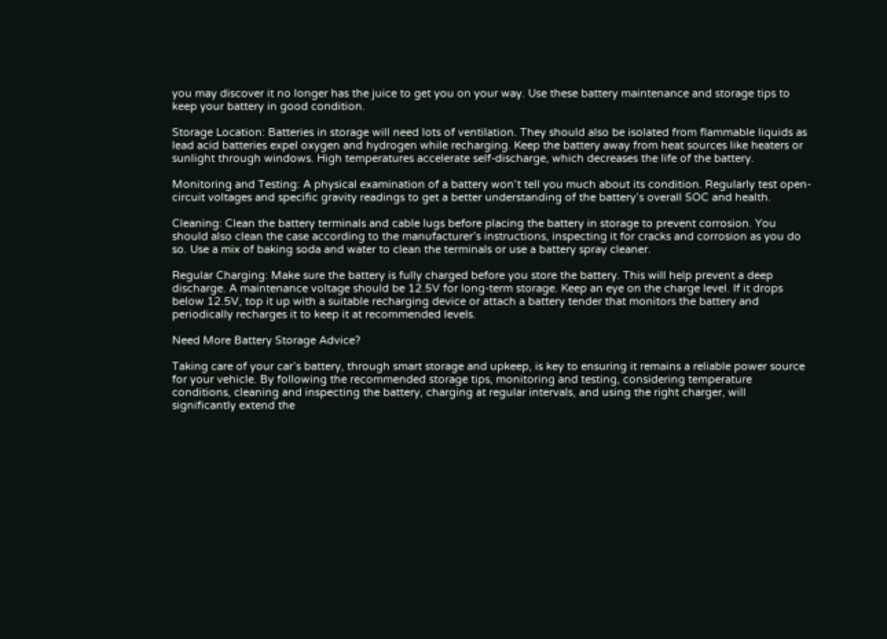you may discover it no longer has the juice to get you on your way. Use these battery maintenance and storage tips to keep your battery in good condition.

Storage Location: Batteries in storage will need lots of ventilation. They should also be isolated from flammable liquids as lead acid batteries expel oxygen and hydrogen while recharging. Keep the battery away from heat sources like heaters or sunlight through windows. High temperatures accelerate self-discharge, which decreases the life of the battery.

Monitoring and Testing: A physical examination of a battery won’t tell you much about its condition. Regularly test open-circuit voltages and specific gravity readings to get a better understanding of the battery’s overall SOC and health.

Cleaning: Clean the battery terminals and cable lugs before placing the battery in storage to prevent corrosion. You should also clean the case according to the manufacturer’s instructions, inspecting it for cracks and corrosion as you do so. Use a mix of baking soda and water to clean the terminals or use a battery spray cleaner.

Regular Charging: Make sure the battery is fully charged before you store the battery. This will help prevent a deep discharge. A maintenance voltage should be 12.5V for long-term storage. Keep an eye on the charge level. If it drops below 12.5V, top it up with a suitable recharging device or attach a battery tender that monitors the battery and periodically recharges it to keep it at recommended levels.

Need More Battery Storage Advice?

Taking care of your car’s battery, through smart storage and upkeep, is key to ensuring it remains a reliable power source for your vehicle. By following the recommended storage tips, monitoring and testing, considering temperature conditions, cleaning and inspecting the battery, charging at regular intervals, and using the right charger, will significantly extend the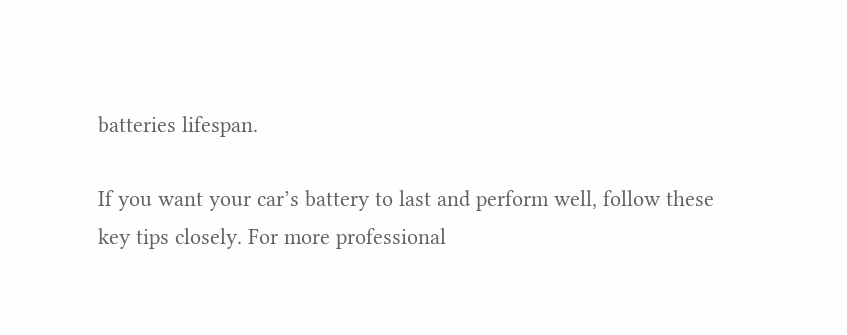batteries lifespan.

If you want your car’s battery to last and perform well, follow these key tips closely. For more professional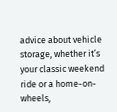advice about vehicle storage, whether it’s your classic weekend ride or a home-on-wheels,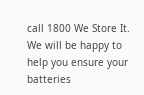call 1800 We Store It. We will be happy to help you ensure your batteries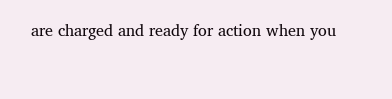are charged and ready for action when you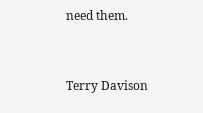need them.


Terry Davison